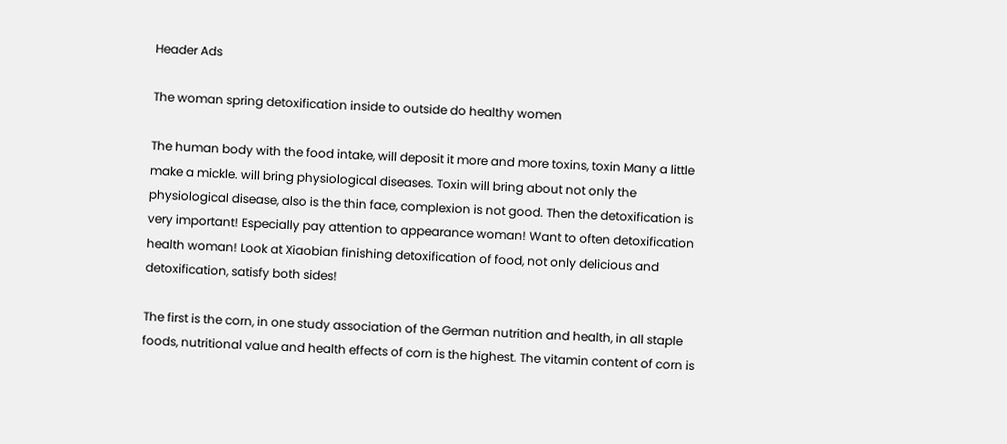Header Ads

The woman spring detoxification inside to outside do healthy women

The human body with the food intake, will deposit it more and more toxins, toxin Many a little make a mickle. will bring physiological diseases. Toxin will bring about not only the physiological disease, also is the thin face, complexion is not good. Then the detoxification is very important! Especially pay attention to appearance woman! Want to often detoxification health woman! Look at Xiaobian finishing detoxification of food, not only delicious and detoxification, satisfy both sides!

The first is the corn, in one study association of the German nutrition and health, in all staple foods, nutritional value and health effects of corn is the highest. The vitamin content of corn is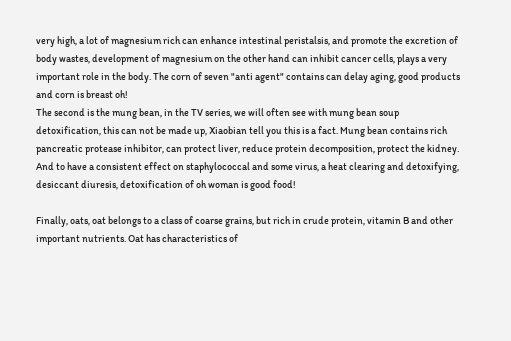very high, a lot of magnesium rich can enhance intestinal peristalsis, and promote the excretion of body wastes, development of magnesium on the other hand can inhibit cancer cells, plays a very important role in the body. The corn of seven "anti agent" contains can delay aging, good products and corn is breast oh!
The second is the mung bean, in the TV series, we will often see with mung bean soup detoxification, this can not be made up, Xiaobian tell you this is a fact. Mung bean contains rich pancreatic protease inhibitor, can protect liver, reduce protein decomposition, protect the kidney. And to have a consistent effect on staphylococcal and some virus, a heat clearing and detoxifying, desiccant diuresis, detoxification of oh woman is good food!

Finally, oats, oat belongs to a class of coarse grains, but rich in crude protein, vitamin B and other important nutrients. Oat has characteristics of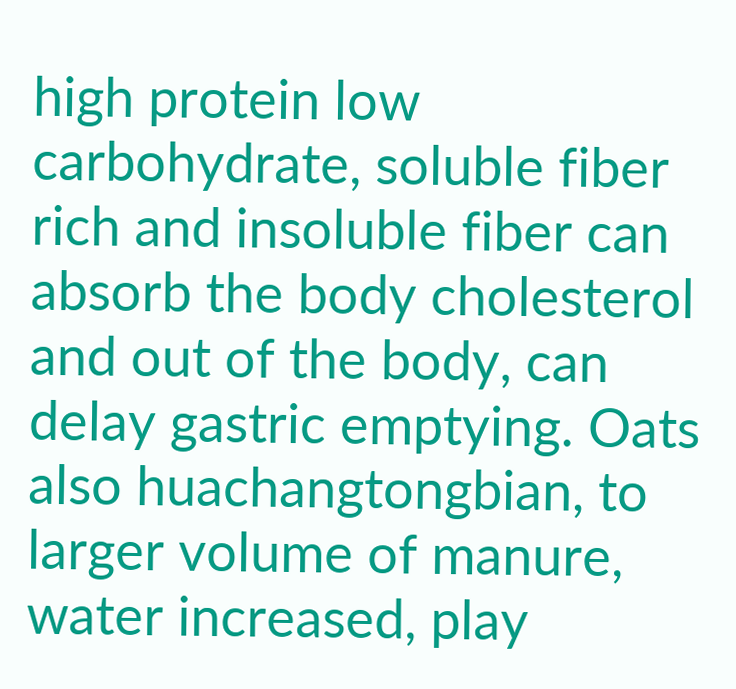high protein low carbohydrate, soluble fiber rich and insoluble fiber can absorb the body cholesterol and out of the body, can delay gastric emptying. Oats also huachangtongbian, to larger volume of manure, water increased, play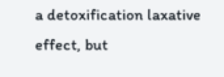a detoxification laxative effect, but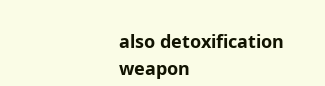also detoxification weapon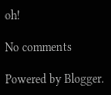oh!

No comments

Powered by Blogger.